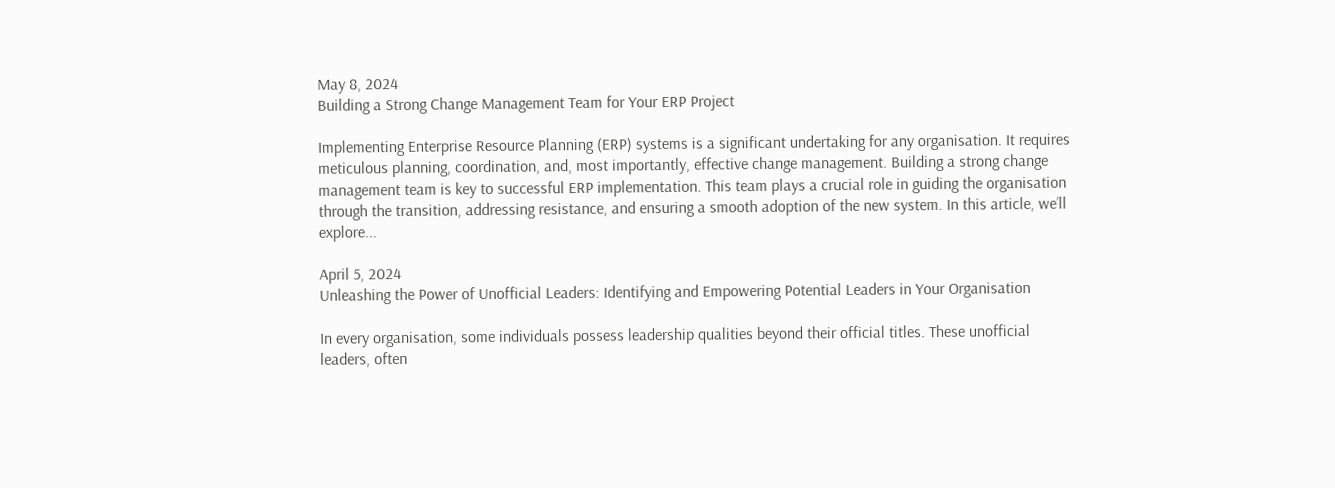May 8, 2024
Building a Strong Change Management Team for Your ERP Project

Implementing Enterprise Resource Planning (ERP) systems is a significant undertaking for any organisation. It requires meticulous planning, coordination, and, most importantly, effective change management. Building a strong change management team is key to successful ERP implementation. This team plays a crucial role in guiding the organisation through the transition, addressing resistance, and ensuring a smooth adoption of the new system. In this article, we’ll explore...

April 5, 2024
Unleashing the Power of Unofficial Leaders: Identifying and Empowering Potential Leaders in Your Organisation

In every organisation, some individuals possess leadership qualities beyond their official titles. These unofficial leaders, often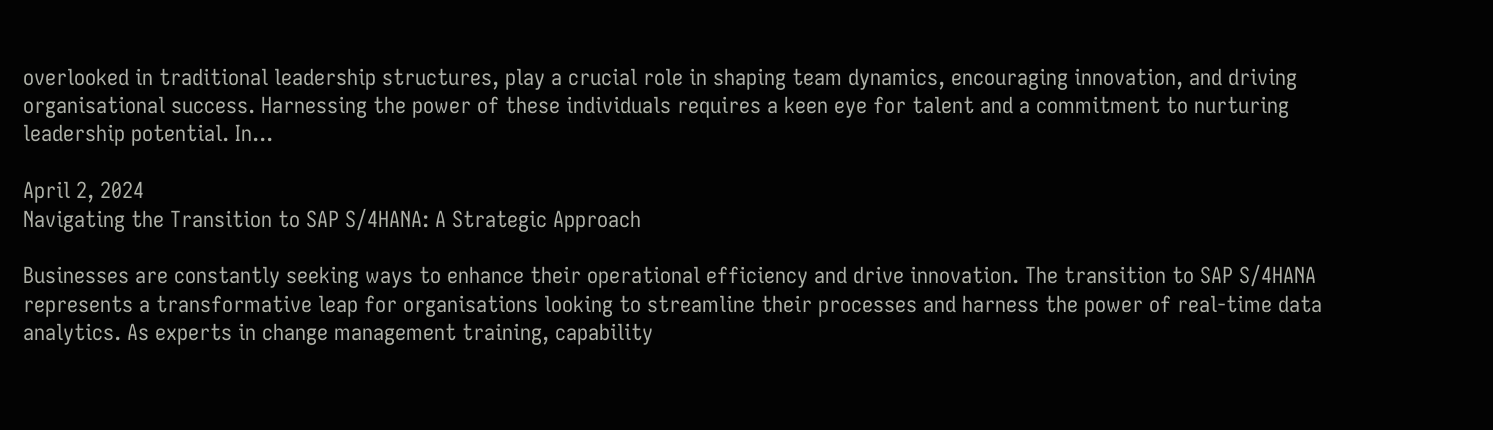overlooked in traditional leadership structures, play a crucial role in shaping team dynamics, encouraging innovation, and driving organisational success. Harnessing the power of these individuals requires a keen eye for talent and a commitment to nurturing leadership potential. In...

April 2, 2024
Navigating the Transition to SAP S/4HANA: A Strategic Approach

Businesses are constantly seeking ways to enhance their operational efficiency and drive innovation. The transition to SAP S/4HANA represents a transformative leap for organisations looking to streamline their processes and harness the power of real-time data analytics. As experts in change management training, capability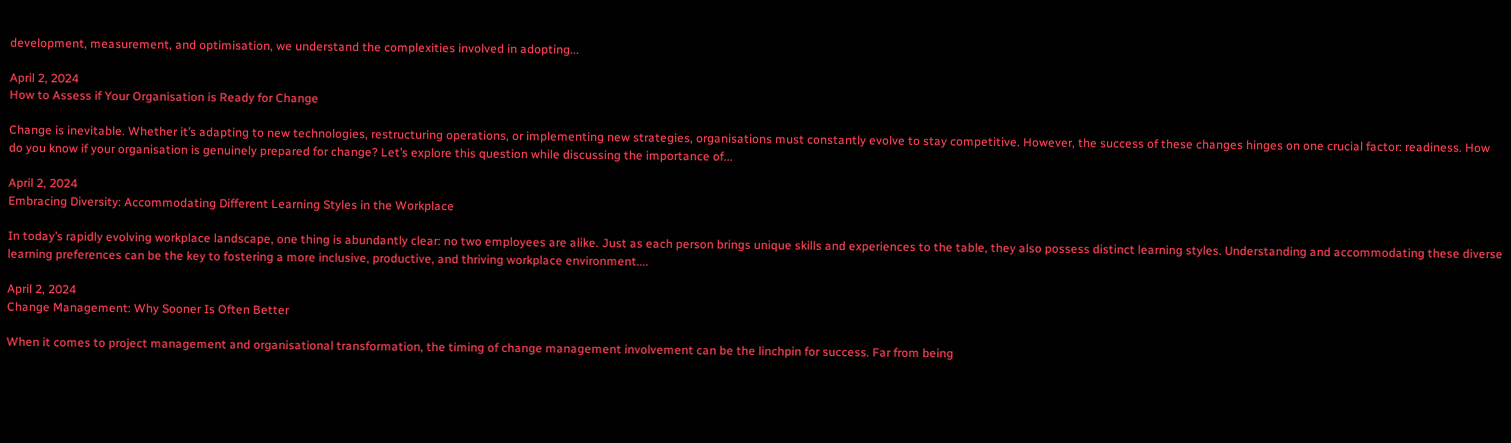development, measurement, and optimisation, we understand the complexities involved in adopting...

April 2, 2024
How to Assess if Your Organisation is Ready for Change

Change is inevitable. Whether it’s adapting to new technologies, restructuring operations, or implementing new strategies, organisations must constantly evolve to stay competitive. However, the success of these changes hinges on one crucial factor: readiness. How do you know if your organisation is genuinely prepared for change? Let’s explore this question while discussing the importance of...

April 2, 2024
Embracing Diversity: Accommodating Different Learning Styles in the Workplace

In today’s rapidly evolving workplace landscape, one thing is abundantly clear: no two employees are alike. Just as each person brings unique skills and experiences to the table, they also possess distinct learning styles. Understanding and accommodating these diverse learning preferences can be the key to fostering a more inclusive, productive, and thriving workplace environment....

April 2, 2024
Change Management: Why Sooner Is Often Better

When it comes to project management and organisational transformation, the timing of change management involvement can be the linchpin for success. Far from being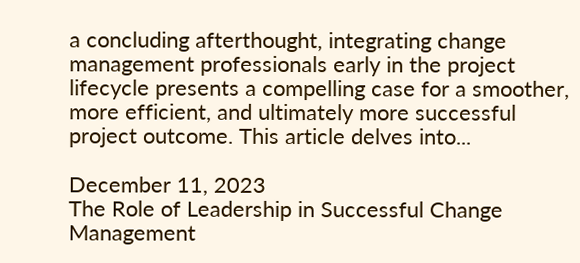a concluding afterthought, integrating change management professionals early in the project lifecycle presents a compelling case for a smoother, more efficient, and ultimately more successful project outcome. This article delves into...

December 11, 2023
The Role of Leadership in Successful Change Management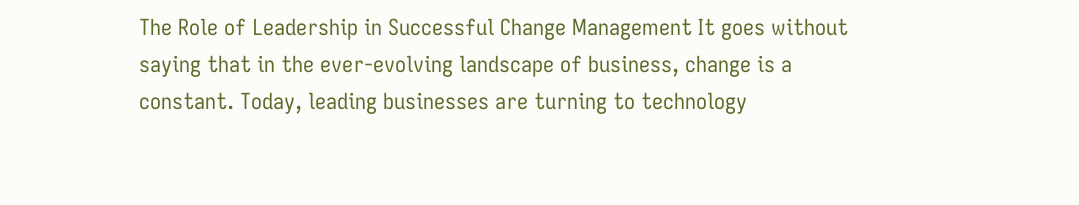The Role of Leadership in Successful Change Management It goes without saying that in the ever-evolving landscape of business, change is a constant. Today, leading businesses are turning to technology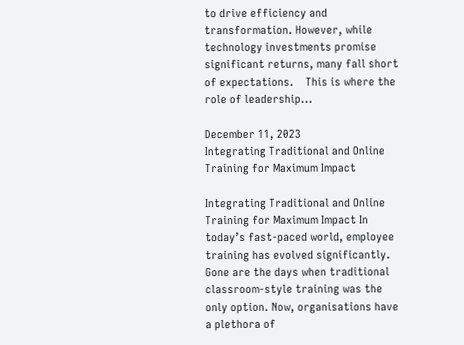to drive efficiency and transformation. However, while technology investments promise significant returns, many fall short of expectations.    This is where the role of leadership...

December 11, 2023
Integrating Traditional and Online Training for Maximum Impact

Integrating Traditional and Online Training for Maximum Impact In today’s fast-paced world, employee training has evolved significantly. Gone are the days when traditional classroom-style training was the only option. Now, organisations have a plethora of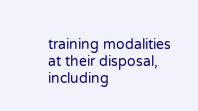training modalities at their disposal, including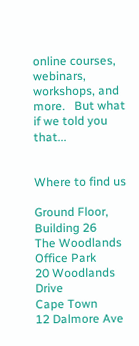online courses, webinars, workshops, and more.   But what if we told you that...


Where to find us

Ground Floor, Building 26
The Woodlands Office Park
20 Woodlands Drive
Cape Town
12 Dalmore Ave